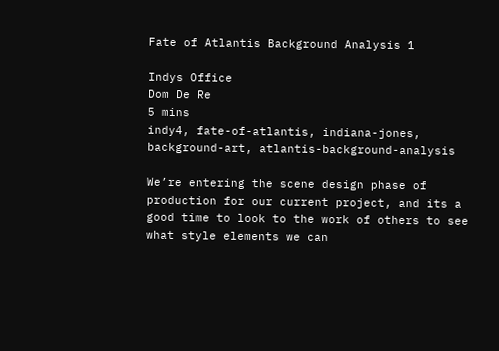Fate of Atlantis Background Analysis 1

Indys Office
Dom De Re
5 mins
indy4, fate-of-atlantis, indiana-jones, background-art, atlantis-background-analysis

We’re entering the scene design phase of production for our current project, and its a good time to look to the work of others to see what style elements we can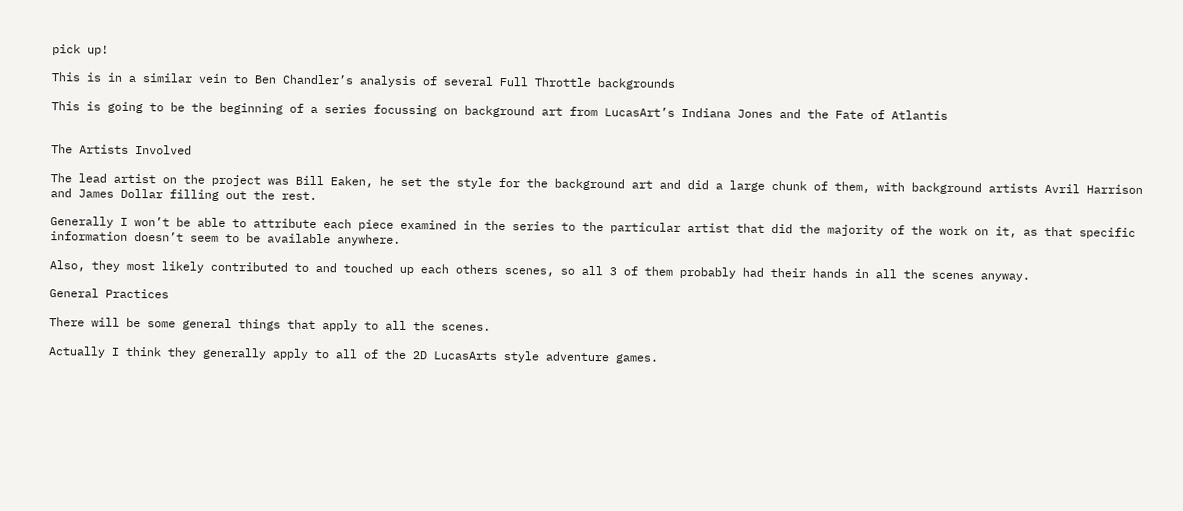pick up!

This is in a similar vein to Ben Chandler’s analysis of several Full Throttle backgrounds

This is going to be the beginning of a series focussing on background art from LucasArt’s Indiana Jones and the Fate of Atlantis


The Artists Involved

The lead artist on the project was Bill Eaken, he set the style for the background art and did a large chunk of them, with background artists Avril Harrison and James Dollar filling out the rest.

Generally I won’t be able to attribute each piece examined in the series to the particular artist that did the majority of the work on it, as that specific information doesn’t seem to be available anywhere.

Also, they most likely contributed to and touched up each others scenes, so all 3 of them probably had their hands in all the scenes anyway.

General Practices

There will be some general things that apply to all the scenes.

Actually I think they generally apply to all of the 2D LucasArts style adventure games.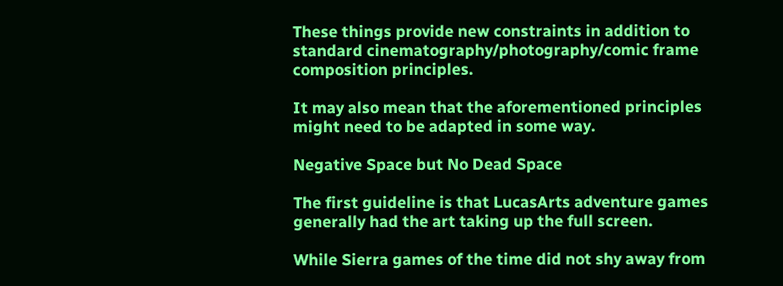These things provide new constraints in addition to standard cinematography/photography/comic frame composition principles.

It may also mean that the aforementioned principles might need to be adapted in some way.

Negative Space but No Dead Space

The first guideline is that LucasArts adventure games generally had the art taking up the full screen.

While Sierra games of the time did not shy away from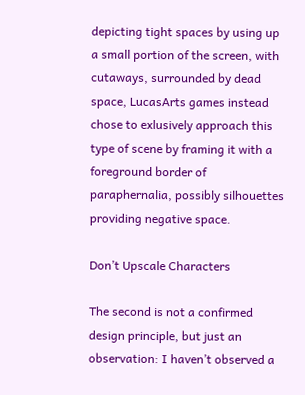depicting tight spaces by using up a small portion of the screen, with cutaways, surrounded by dead space, LucasArts games instead chose to exlusively approach this type of scene by framing it with a foreground border of paraphernalia, possibly silhouettes providing negative space.

Don’t Upscale Characters

The second is not a confirmed design principle, but just an observation: I haven’t observed a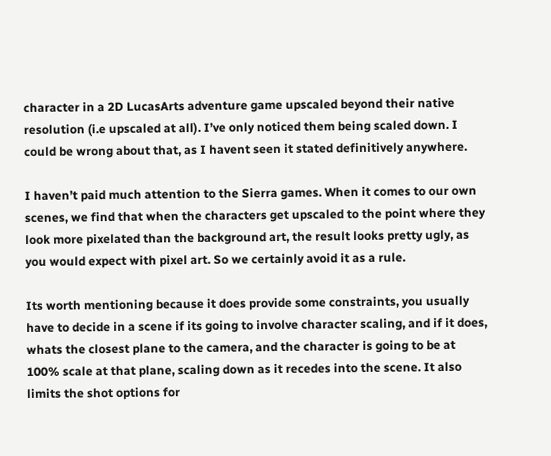character in a 2D LucasArts adventure game upscaled beyond their native resolution (i.e upscaled at all). I’ve only noticed them being scaled down. I could be wrong about that, as I havent seen it stated definitively anywhere.

I haven’t paid much attention to the Sierra games. When it comes to our own scenes, we find that when the characters get upscaled to the point where they look more pixelated than the background art, the result looks pretty ugly, as you would expect with pixel art. So we certainly avoid it as a rule.

Its worth mentioning because it does provide some constraints, you usually have to decide in a scene if its going to involve character scaling, and if it does, whats the closest plane to the camera, and the character is going to be at 100% scale at that plane, scaling down as it recedes into the scene. It also limits the shot options for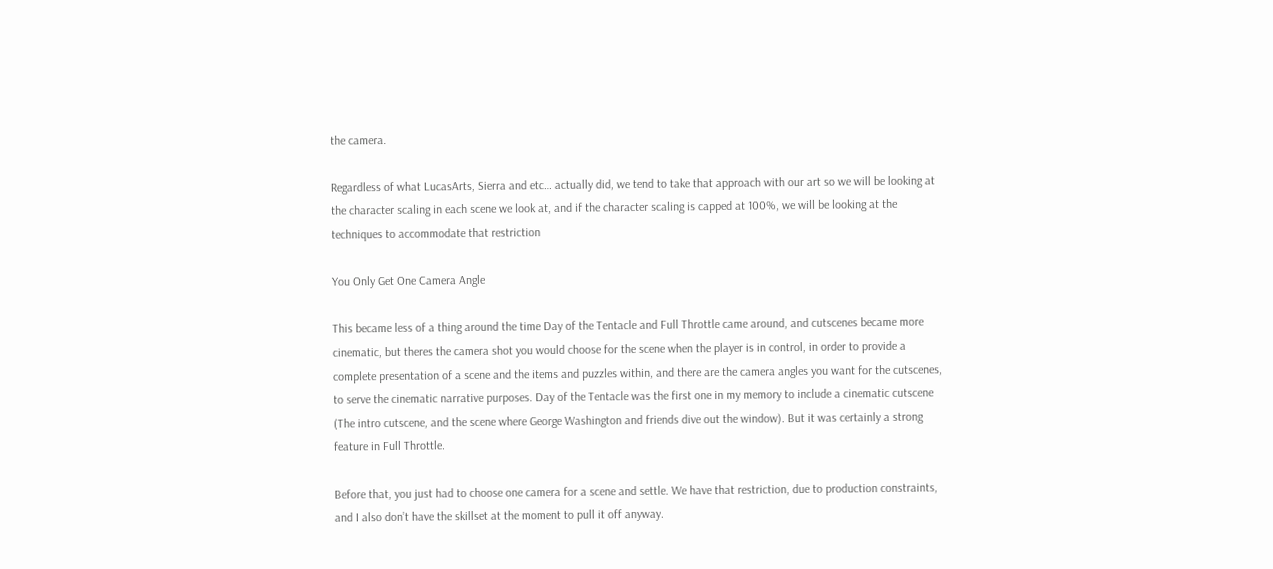the camera.

Regardless of what LucasArts, Sierra and etc… actually did, we tend to take that approach with our art so we will be looking at the character scaling in each scene we look at, and if the character scaling is capped at 100%, we will be looking at the techniques to accommodate that restriction

You Only Get One Camera Angle

This became less of a thing around the time Day of the Tentacle and Full Throttle came around, and cutscenes became more cinematic, but theres the camera shot you would choose for the scene when the player is in control, in order to provide a complete presentation of a scene and the items and puzzles within, and there are the camera angles you want for the cutscenes, to serve the cinematic narrative purposes. Day of the Tentacle was the first one in my memory to include a cinematic cutscene (The intro cutscene, and the scene where George Washington and friends dive out the window). But it was certainly a strong feature in Full Throttle.

Before that, you just had to choose one camera for a scene and settle. We have that restriction, due to production constraints, and I also don’t have the skillset at the moment to pull it off anyway.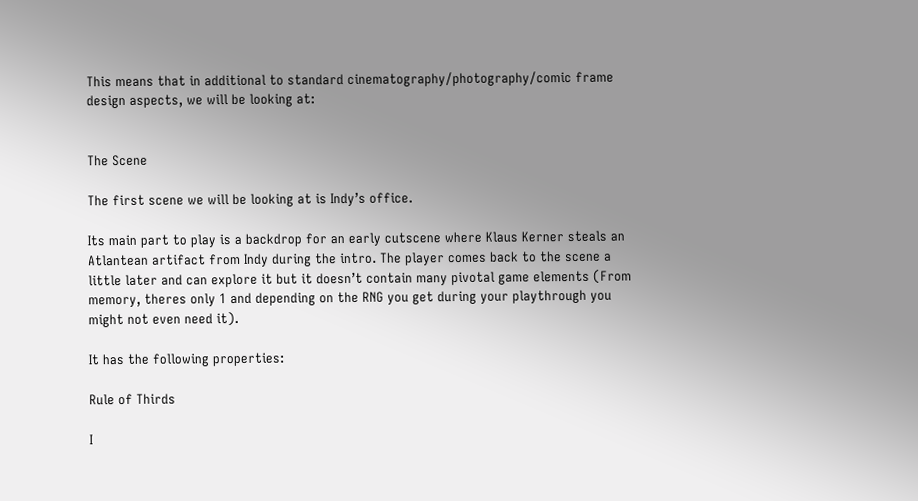This means that in additional to standard cinematography/photography/comic frame design aspects, we will be looking at:


The Scene

The first scene we will be looking at is Indy’s office.

Its main part to play is a backdrop for an early cutscene where Klaus Kerner steals an Atlantean artifact from Indy during the intro. The player comes back to the scene a little later and can explore it but it doesn’t contain many pivotal game elements (From memory, theres only 1 and depending on the RNG you get during your playthrough you might not even need it).

It has the following properties:

Rule of Thirds

I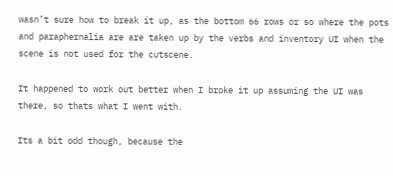wasn’t sure how to break it up, as the bottom 66 rows or so where the pots and paraphernalia are are taken up by the verbs and inventory UI when the scene is not used for the cutscene.

It happened to work out better when I broke it up assuming the UI was there, so thats what I went with.

Its a bit odd though, because the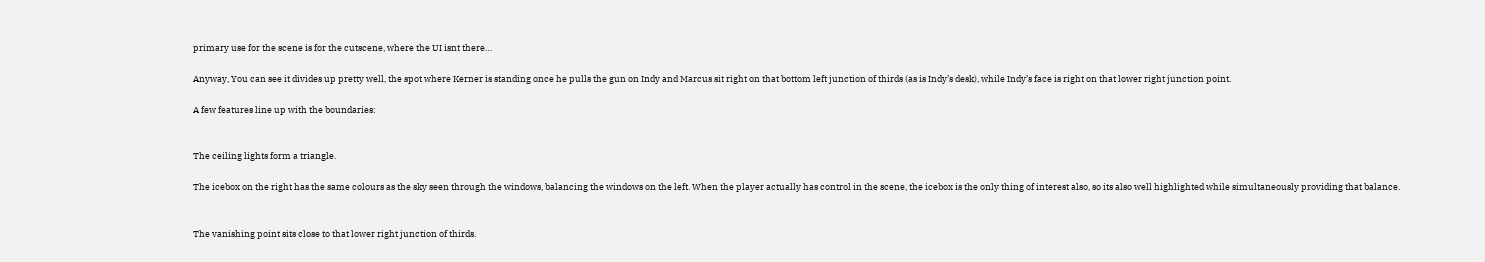primary use for the scene is for the cutscene, where the UI isnt there…

Anyway, You can see it divides up pretty well, the spot where Kerner is standing once he pulls the gun on Indy and Marcus sit right on that bottom left junction of thirds (as is Indy’s desk), while Indy’s face is right on that lower right junction point.

A few features line up with the boundaries:


The ceiling lights form a triangle.

The icebox on the right has the same colours as the sky seen through the windows, balancing the windows on the left. When the player actually has control in the scene, the icebox is the only thing of interest also, so its also well highlighted while simultaneously providing that balance.


The vanishing point sits close to that lower right junction of thirds.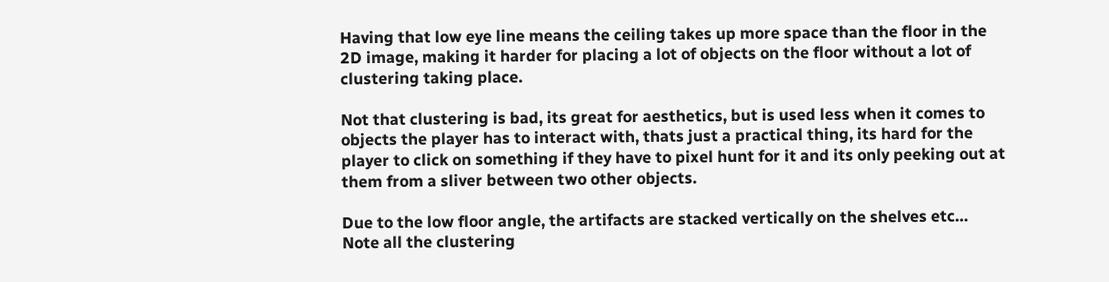Having that low eye line means the ceiling takes up more space than the floor in the 2D image, making it harder for placing a lot of objects on the floor without a lot of clustering taking place.

Not that clustering is bad, its great for aesthetics, but is used less when it comes to objects the player has to interact with, thats just a practical thing, its hard for the player to click on something if they have to pixel hunt for it and its only peeking out at them from a sliver between two other objects.

Due to the low floor angle, the artifacts are stacked vertically on the shelves etc… Note all the clustering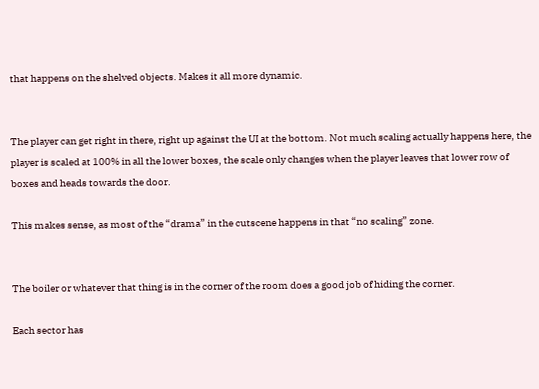that happens on the shelved objects. Makes it all more dynamic.


The player can get right in there, right up against the UI at the bottom. Not much scaling actually happens here, the player is scaled at 100% in all the lower boxes, the scale only changes when the player leaves that lower row of boxes and heads towards the door.

This makes sense, as most of the “drama” in the cutscene happens in that “no scaling” zone.


The boiler or whatever that thing is in the corner of the room does a good job of hiding the corner.

Each sector has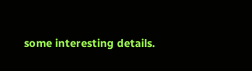some interesting details.